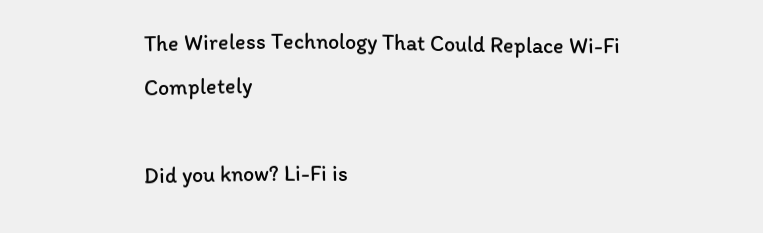The Wireless Technology That Could Replace Wi-Fi Completely

Did you know? Li-Fi is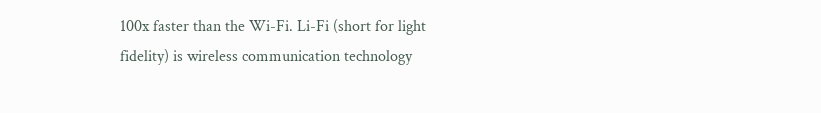100x faster than the Wi-Fi. Li-Fi (short for light fidelity) is wireless communication technology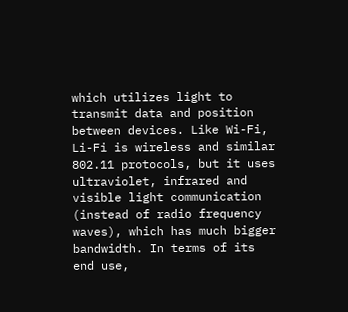which utilizes light to transmit data and position between devices. Like Wi-Fi, Li-Fi is wireless and similar 802.11 protocols, but it uses ultraviolet, infrared and visible light communication (instead of radio frequency waves), which has much bigger bandwidth. In terms of its end use,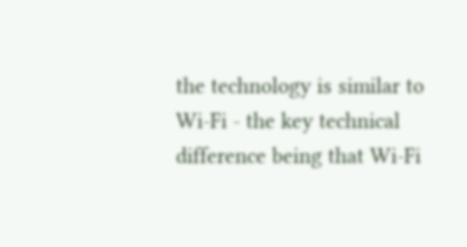the technology is similar to Wi-Fi - the key technical difference being that Wi-Fi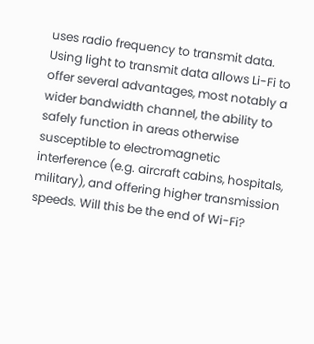uses radio frequency to transmit data. Using light to transmit data allows Li-Fi to offer several advantages, most notably a wider bandwidth channel, the ability to safely function in areas otherwise susceptible to electromagnetic interference (e.g. aircraft cabins, hospitals, military), and offering higher transmission speeds. Will this be the end of Wi-Fi?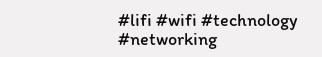#lifi #wifi #technology #networking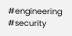#engineering #security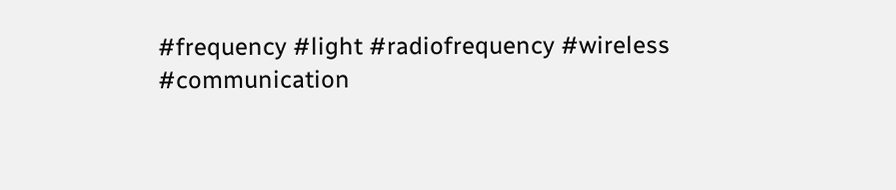#frequency #light #radiofrequency #wireless #communication